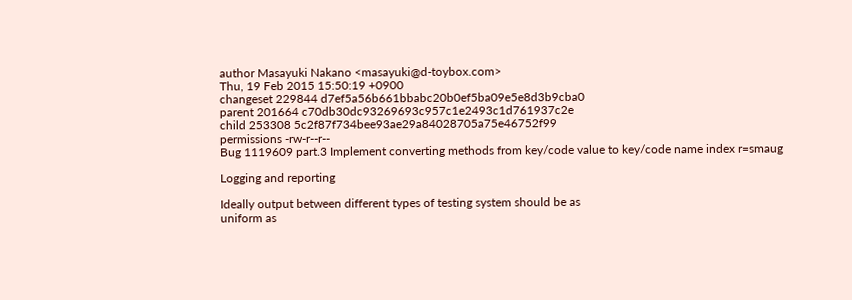author Masayuki Nakano <masayuki@d-toybox.com>
Thu, 19 Feb 2015 15:50:19 +0900
changeset 229844 d7ef5a56b661bbabc20b0ef5ba09e5e8d3b9cba0
parent 201664 c70db30dc93269693c957c1e2493c1d761937c2e
child 253308 5c2f87f734bee93ae29a84028705a75e46752f99
permissions -rw-r--r--
Bug 1119609 part.3 Implement converting methods from key/code value to key/code name index r=smaug

Logging and reporting

Ideally output between different types of testing system should be as
uniform as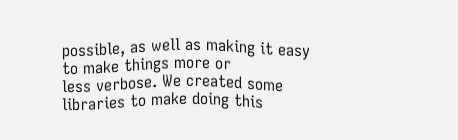possible, as well as making it easy to make things more or
less verbose. We created some libraries to make doing this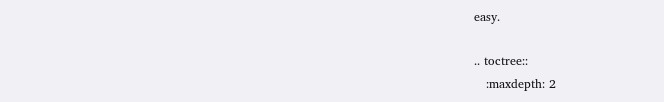easy.

.. toctree::
   :maxdepth: 2